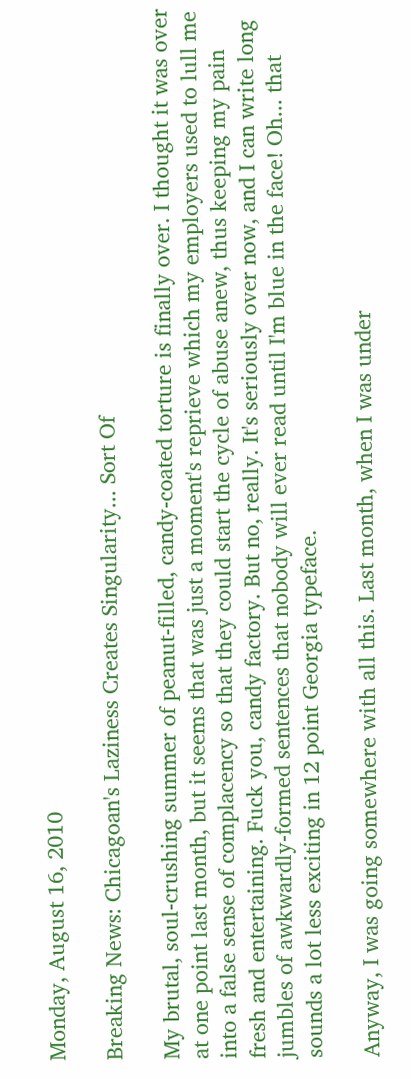Monday, August 16, 2010

Breaking News: Chicagoan's Laziness Creates Singularity... Sort Of

My brutal, soul-crushing summer of peanut-filled, candy-coated torture is finally over. I thought it was over at one point last month, but it seems that was just a moment's reprieve which my employers used to lull me into a false sense of complacency so that they could start the cycle of abuse anew, thus keeping my pain fresh and entertaining. Fuck you, candy factory. But no, really. It's seriously over now, and I can write long jumbles of awkwardly-formed sentences that nobody will ever read until I'm blue in the face! Oh... that sounds a lot less exciting in 12 point Georgia typeface.

Anyway, I was going somewhere with all this. Last month, when I was under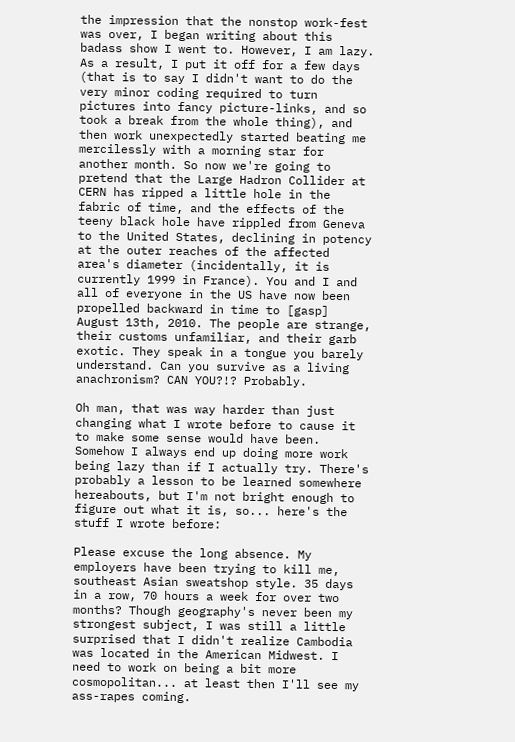the impression that the nonstop work-fest was over, I began writing about this badass show I went to. However, I am lazy. As a result, I put it off for a few days (that is to say I didn't want to do the very minor coding required to turn pictures into fancy picture-links, and so took a break from the whole thing), and then work unexpectedly started beating me mercilessly with a morning star for another month. So now we're going to pretend that the Large Hadron Collider at CERN has ripped a little hole in the fabric of time, and the effects of the teeny black hole have rippled from Geneva to the United States, declining in potency at the outer reaches of the affected area's diameter (incidentally, it is currently 1999 in France). You and I and all of everyone in the US have now been propelled backward in time to [gasp] August 13th, 2010. The people are strange, their customs unfamiliar, and their garb exotic. They speak in a tongue you barely understand. Can you survive as a living anachronism? CAN YOU?!? Probably.

Oh man, that was way harder than just changing what I wrote before to cause it to make some sense would have been. Somehow I always end up doing more work being lazy than if I actually try. There's probably a lesson to be learned somewhere hereabouts, but I'm not bright enough to figure out what it is, so... here's the stuff I wrote before:

Please excuse the long absence. My employers have been trying to kill me, southeast Asian sweatshop style. 35 days in a row, 70 hours a week for over two months? Though geography's never been my strongest subject, I was still a little surprised that I didn't realize Cambodia was located in the American Midwest. I need to work on being a bit more cosmopolitan... at least then I'll see my ass-rapes coming.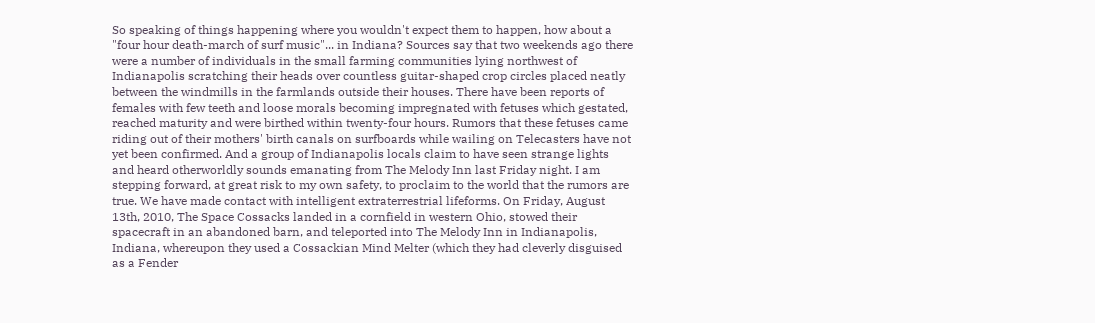So speaking of things happening where you wouldn't expect them to happen, how about a "four hour death-march of surf music"... in Indiana? Sources say that two weekends ago there were a number of individuals in the small farming communities lying northwest of Indianapolis scratching their heads over countless guitar-shaped crop circles placed neatly between the windmills in the farmlands outside their houses. There have been reports of females with few teeth and loose morals becoming impregnated with fetuses which gestated, reached maturity and were birthed within twenty-four hours. Rumors that these fetuses came riding out of their mothers' birth canals on surfboards while wailing on Telecasters have not yet been confirmed. And a group of Indianapolis locals claim to have seen strange lights and heard otherworldly sounds emanating from The Melody Inn last Friday night. I am stepping forward, at great risk to my own safety, to proclaim to the world that the rumors are true. We have made contact with intelligent extraterrestrial lifeforms. On Friday, August 13th, 2010, The Space Cossacks landed in a cornfield in western Ohio, stowed their spacecraft in an abandoned barn, and teleported into The Melody Inn in Indianapolis, Indiana, whereupon they used a Cossackian Mind Melter (which they had cleverly disguised as a Fender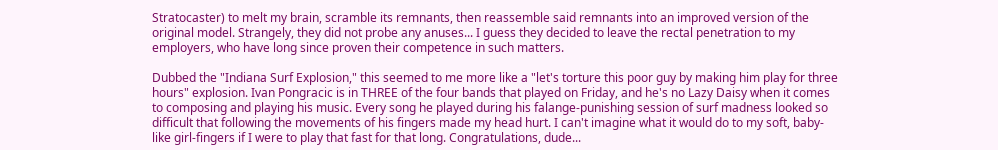Stratocaster) to melt my brain, scramble its remnants, then reassemble said remnants into an improved version of the original model. Strangely, they did not probe any anuses... I guess they decided to leave the rectal penetration to my employers, who have long since proven their competence in such matters.

Dubbed the "Indiana Surf Explosion," this seemed to me more like a "let's torture this poor guy by making him play for three hours" explosion. Ivan Pongracic is in THREE of the four bands that played on Friday, and he's no Lazy Daisy when it comes to composing and playing his music. Every song he played during his falange-punishing session of surf madness looked so difficult that following the movements of his fingers made my head hurt. I can't imagine what it would do to my soft, baby-like girl-fingers if I were to play that fast for that long. Congratulations, dude...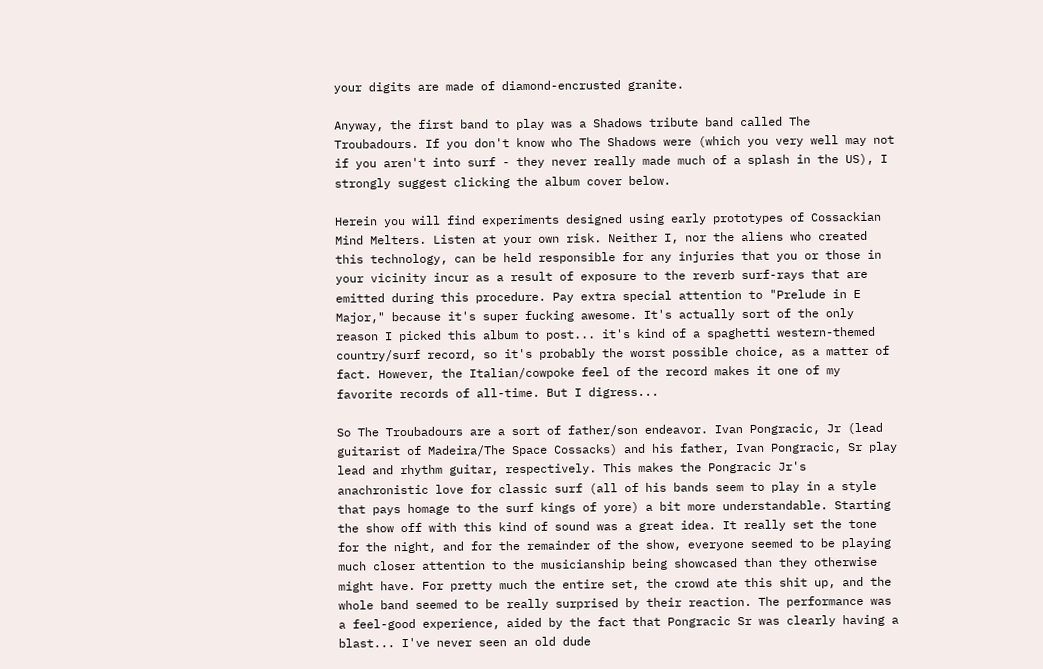your digits are made of diamond-encrusted granite.

Anyway, the first band to play was a Shadows tribute band called The Troubadours. If you don't know who The Shadows were (which you very well may not if you aren't into surf - they never really made much of a splash in the US), I strongly suggest clicking the album cover below.

Herein you will find experiments designed using early prototypes of Cossackian Mind Melters. Listen at your own risk. Neither I, nor the aliens who created this technology, can be held responsible for any injuries that you or those in your vicinity incur as a result of exposure to the reverb surf-rays that are emitted during this procedure. Pay extra special attention to "Prelude in E Major," because it's super fucking awesome. It's actually sort of the only reason I picked this album to post... it's kind of a spaghetti western-themed country/surf record, so it's probably the worst possible choice, as a matter of fact. However, the Italian/cowpoke feel of the record makes it one of my favorite records of all-time. But I digress...

So The Troubadours are a sort of father/son endeavor. Ivan Pongracic, Jr (lead guitarist of Madeira/The Space Cossacks) and his father, Ivan Pongracic, Sr play lead and rhythm guitar, respectively. This makes the Pongracic Jr's anachronistic love for classic surf (all of his bands seem to play in a style that pays homage to the surf kings of yore) a bit more understandable. Starting the show off with this kind of sound was a great idea. It really set the tone for the night, and for the remainder of the show, everyone seemed to be playing much closer attention to the musicianship being showcased than they otherwise might have. For pretty much the entire set, the crowd ate this shit up, and the whole band seemed to be really surprised by their reaction. The performance was a feel-good experience, aided by the fact that Pongracic Sr was clearly having a blast... I've never seen an old dude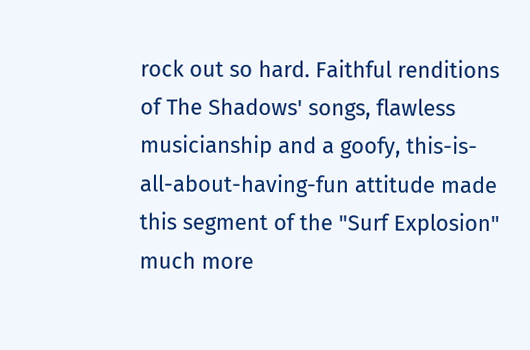rock out so hard. Faithful renditions of The Shadows' songs, flawless musicianship and a goofy, this-is-all-about-having-fun attitude made this segment of the "Surf Explosion" much more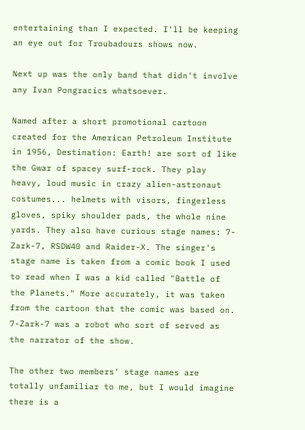entertaining than I expected. I'll be keeping an eye out for Troubadours shows now.

Next up was the only band that didn't involve any Ivan Pongracics whatsoever.

Named after a short promotional cartoon created for the American Petroleum Institute in 1956, Destination: Earth! are sort of like the Gwar of spacey surf-rock. They play heavy, loud music in crazy alien-astronaut costumes... helmets with visors, fingerless gloves, spiky shoulder pads, the whole nine yards. They also have curious stage names: 7-Zark-7, RSDW40 and Raider-X. The singer's stage name is taken from a comic book I used to read when I was a kid called "Battle of the Planets." More accurately, it was taken from the cartoon that the comic was based on. 7-Zark-7 was a robot who sort of served as the narrator of the show.

The other two members' stage names are totally unfamiliar to me, but I would imagine there is a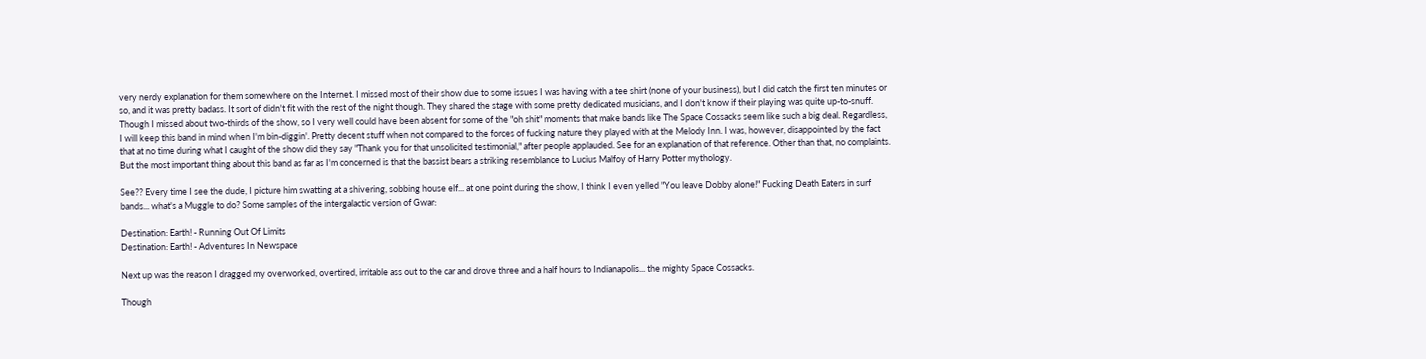very nerdy explanation for them somewhere on the Internet. I missed most of their show due to some issues I was having with a tee shirt (none of your business), but I did catch the first ten minutes or so, and it was pretty badass. It sort of didn't fit with the rest of the night though. They shared the stage with some pretty dedicated musicians, and I don't know if their playing was quite up-to-snuff. Though I missed about two-thirds of the show, so I very well could have been absent for some of the "oh shit" moments that make bands like The Space Cossacks seem like such a big deal. Regardless, I will keep this band in mind when I'm bin-diggin'. Pretty decent stuff when not compared to the forces of fucking nature they played with at the Melody Inn. I was, however, disappointed by the fact that at no time during what I caught of the show did they say "Thank you for that unsolicited testimonial," after people applauded. See for an explanation of that reference. Other than that, no complaints. But the most important thing about this band as far as I'm concerned is that the bassist bears a striking resemblance to Lucius Malfoy of Harry Potter mythology.

See?? Every time I see the dude, I picture him swatting at a shivering, sobbing house elf... at one point during the show, I think I even yelled "You leave Dobby alone!" Fucking Death Eaters in surf bands... what's a Muggle to do? Some samples of the intergalactic version of Gwar:

Destination: Earth! - Running Out Of Limits
Destination: Earth! - Adventures In Newspace

Next up was the reason I dragged my overworked, overtired, irritable ass out to the car and drove three and a half hours to Indianapolis... the mighty Space Cossacks.

Though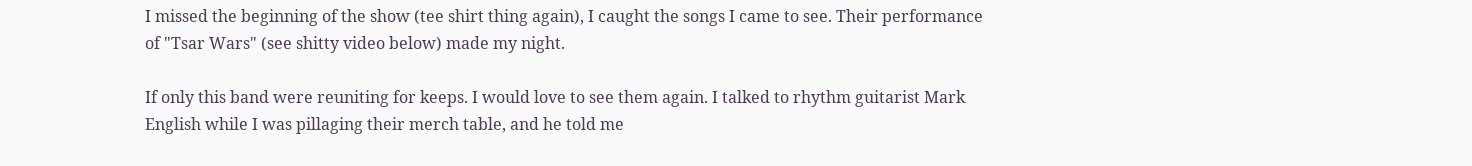I missed the beginning of the show (tee shirt thing again), I caught the songs I came to see. Their performance of "Tsar Wars" (see shitty video below) made my night.

If only this band were reuniting for keeps. I would love to see them again. I talked to rhythm guitarist Mark English while I was pillaging their merch table, and he told me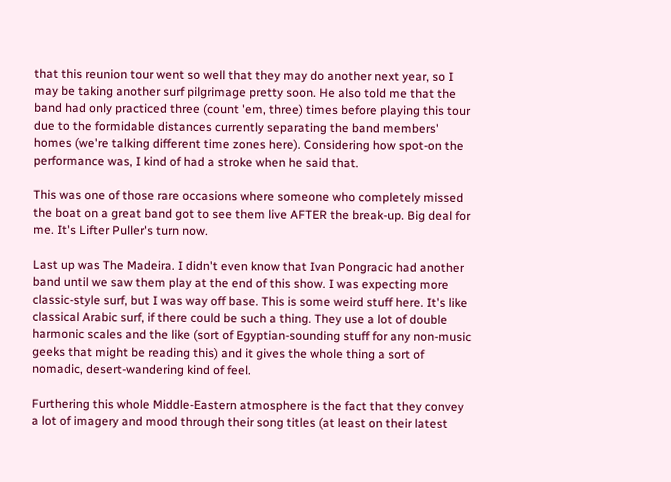that this reunion tour went so well that they may do another next year, so I may be taking another surf pilgrimage pretty soon. He also told me that the band had only practiced three (count 'em, three) times before playing this tour due to the formidable distances currently separating the band members' homes (we're talking different time zones here). Considering how spot-on the performance was, I kind of had a stroke when he said that.

This was one of those rare occasions where someone who completely missed the boat on a great band got to see them live AFTER the break-up. Big deal for me. It's Lifter Puller's turn now.

Last up was The Madeira. I didn't even know that Ivan Pongracic had another band until we saw them play at the end of this show. I was expecting more classic-style surf, but I was way off base. This is some weird stuff here. It's like classical Arabic surf, if there could be such a thing. They use a lot of double harmonic scales and the like (sort of Egyptian-sounding stuff for any non-music geeks that might be reading this) and it gives the whole thing a sort of nomadic, desert-wandering kind of feel.

Furthering this whole Middle-Eastern atmosphere is the fact that they convey a lot of imagery and mood through their song titles (at least on their latest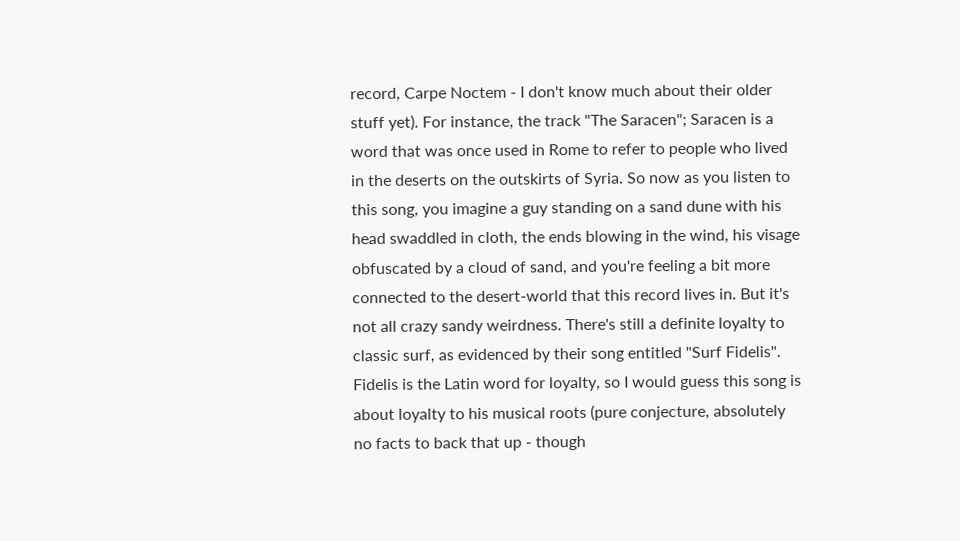record, Carpe Noctem - I don't know much about their older stuff yet). For instance, the track "The Saracen"; Saracen is a word that was once used in Rome to refer to people who lived in the deserts on the outskirts of Syria. So now as you listen to this song, you imagine a guy standing on a sand dune with his head swaddled in cloth, the ends blowing in the wind, his visage obfuscated by a cloud of sand, and you're feeling a bit more connected to the desert-world that this record lives in. But it's not all crazy sandy weirdness. There's still a definite loyalty to classic surf, as evidenced by their song entitled "Surf Fidelis". Fidelis is the Latin word for loyalty, so I would guess this song is about loyalty to his musical roots (pure conjecture, absolutely no facts to back that up - though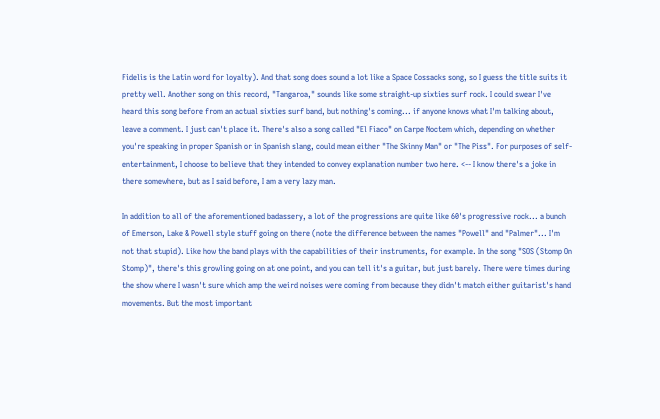Fidelis is the Latin word for loyalty). And that song does sound a lot like a Space Cossacks song, so I guess the title suits it pretty well. Another song on this record, "Tangaroa," sounds like some straight-up sixties surf rock. I could swear I've heard this song before from an actual sixties surf band, but nothing's coming... if anyone knows what I'm talking about, leave a comment. I just can't place it. There's also a song called "El Fiaco" on Carpe Noctem which, depending on whether you're speaking in proper Spanish or in Spanish slang, could mean either "The Skinny Man" or "The Piss". For purposes of self-entertainment, I choose to believe that they intended to convey explanation number two here. <-- I know there's a joke in there somewhere, but as I said before, I am a very lazy man.

In addition to all of the aforementioned badassery, a lot of the progressions are quite like 60's progressive rock... a bunch of Emerson, Lake & Powell style stuff going on there (note the difference between the names "Powell" and "Palmer"... I'm not that stupid). Like how the band plays with the capabilities of their instruments, for example. In the song "SOS (Stomp On Stomp)", there's this growling going on at one point, and you can tell it's a guitar, but just barely. There were times during the show where I wasn't sure which amp the weird noises were coming from because they didn't match either guitarist's hand movements. But the most important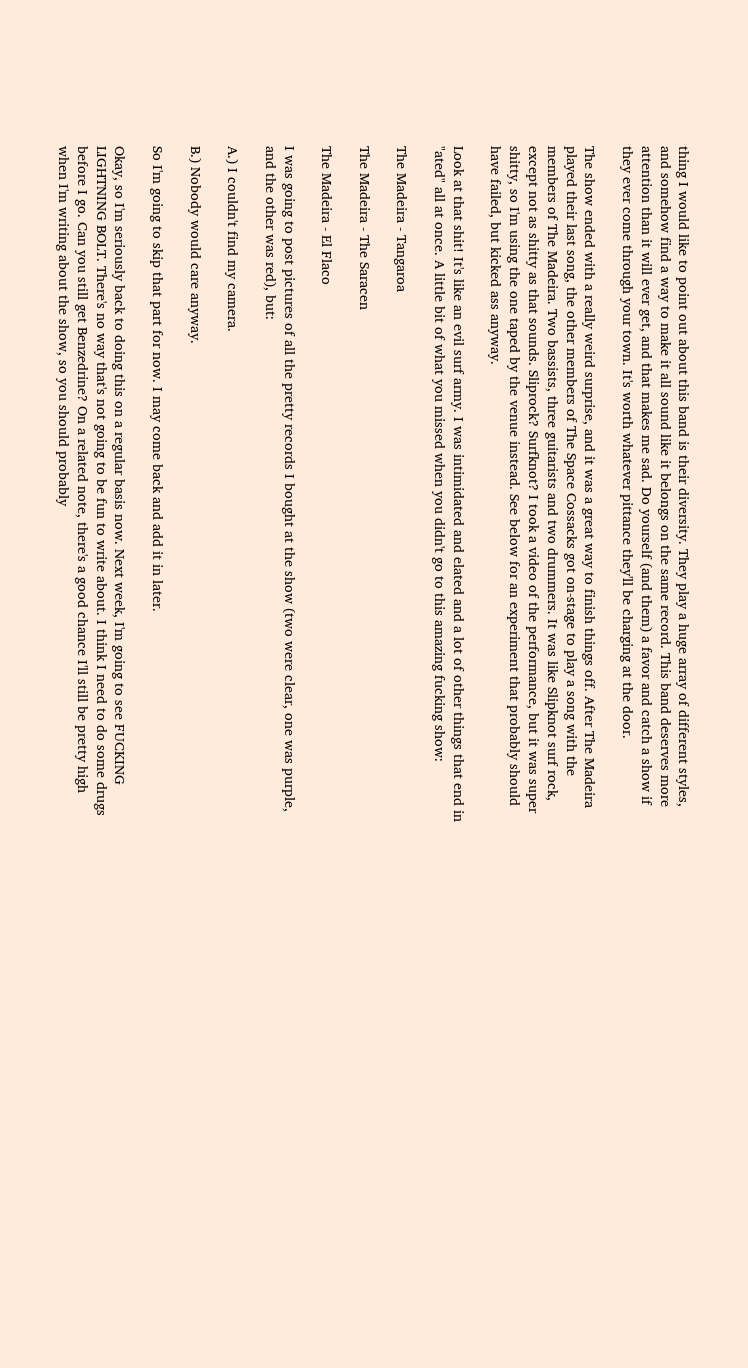thing I would like to point out about this band is their diversity. They play a huge array of different styles, and somehow find a way to make it all sound like it belongs on the same record. This band deserves more attention than it will ever get, and that makes me sad. Do yourself (and them) a favor and catch a show if they ever come through your town. It's worth whatever pittance they'll be charging at the door.

The show ended with a really weird surprise, and it was a great way to finish things off. After The Madeira played their last song, the other members of The Space Cossacks got on-stage to play a song with the members of The Madeira. Two bassists, three guitarists and two drummers. It was like Slipknot surf rock, except not as shitty as that sounds. Sliprock? Surfknot? I took a video of the performance, but it was super shitty, so I'm using the one taped by the venue instead. See below for an experiment that probably should have failed, but kicked ass anyway.

Look at that shit! It's like an evil surf army. I was intimidated and elated and a lot of other things that end in "ated" all at once. A little bit of what you missed when you didn't go to this amazing fucking show:

The Madeira - Tangaroa

The Madeira - The Saracen

The Madeira - El Flaco

I was going to post pictures of all the pretty records I bought at the show (two were clear, one was purple, and the other was red), but:

A.) I couldn't find my camera.

B.) Nobody would care anyway.

So I'm going to skip that part for now. I may come back and add it in later.

Okay, so I'm seriously back to doing this on a regular basis now. Next week, I'm going to see FUCKING LIGHTNING BOLT. There's no way that's not going to be fun to write about. I think I need to do some drugs before I go. Can you still get Benzedrine? On a related note, there's a good chance I'll still be pretty high when I'm writing about the show, so you should probably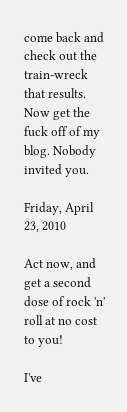come back and check out the train-wreck that results. Now get the fuck off of my blog. Nobody invited you.

Friday, April 23, 2010

Act now, and get a second dose of rock 'n' roll at no cost to you!

I've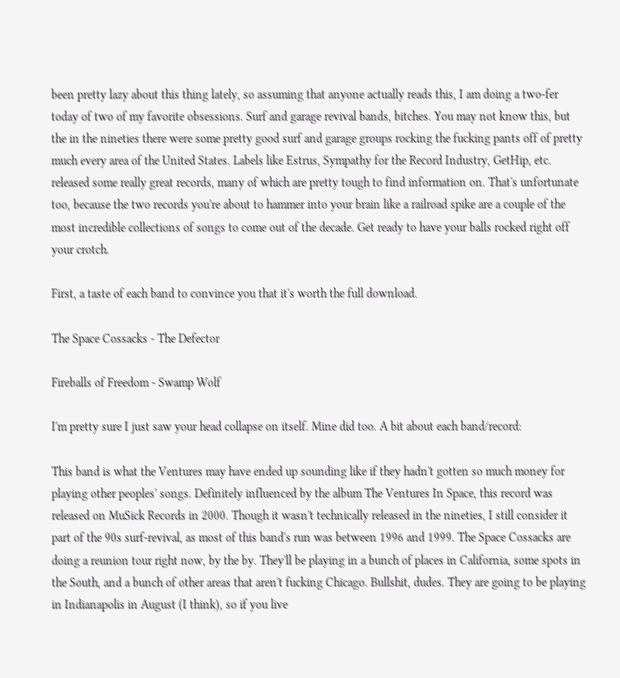been pretty lazy about this thing lately, so assuming that anyone actually reads this, I am doing a two-fer today of two of my favorite obsessions. Surf and garage revival bands, bitches. You may not know this, but the in the nineties there were some pretty good surf and garage groups rocking the fucking pants off of pretty much every area of the United States. Labels like Estrus, Sympathy for the Record Industry, GetHip, etc. released some really great records, many of which are pretty tough to find information on. That's unfortunate too, because the two records you're about to hammer into your brain like a railroad spike are a couple of the most incredible collections of songs to come out of the decade. Get ready to have your balls rocked right off your crotch.

First, a taste of each band to convince you that it's worth the full download.

The Space Cossacks - The Defector

Fireballs of Freedom - Swamp Wolf

I'm pretty sure I just saw your head collapse on itself. Mine did too. A bit about each band/record:

This band is what the Ventures may have ended up sounding like if they hadn't gotten so much money for playing other peoples' songs. Definitely influenced by the album The Ventures In Space, this record was released on MuSick Records in 2000. Though it wasn't technically released in the nineties, I still consider it part of the 90s surf-revival, as most of this band's run was between 1996 and 1999. The Space Cossacks are doing a reunion tour right now, by the by. They'll be playing in a bunch of places in California, some spots in the South, and a bunch of other areas that aren't fucking Chicago. Bullshit, dudes. They are going to be playing in Indianapolis in August (I think), so if you live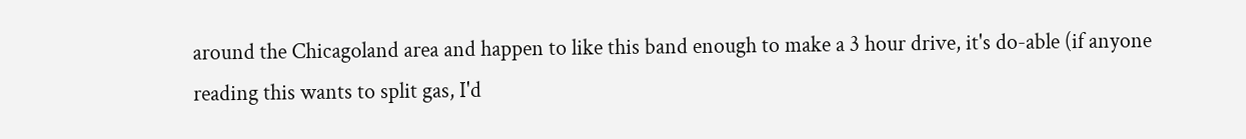around the Chicagoland area and happen to like this band enough to make a 3 hour drive, it's do-able (if anyone reading this wants to split gas, I'd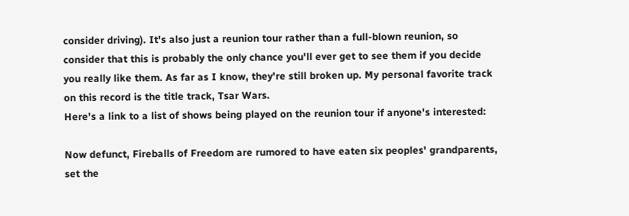consider driving). It's also just a reunion tour rather than a full-blown reunion, so consider that this is probably the only chance you'll ever get to see them if you decide you really like them. As far as I know, they're still broken up. My personal favorite track on this record is the title track, Tsar Wars.
Here's a link to a list of shows being played on the reunion tour if anyone's interested:

Now defunct, Fireballs of Freedom are rumored to have eaten six peoples' grandparents, set the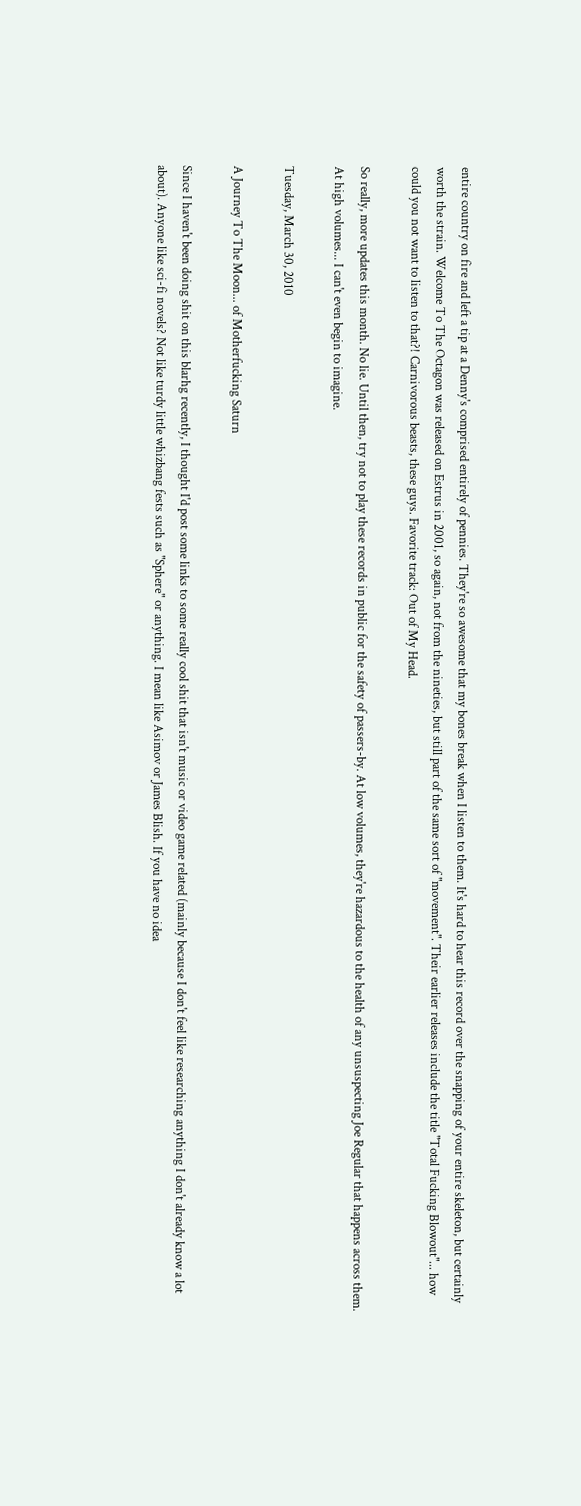entire country on fire and left a tip at a Denny's comprised entirely of pennies. They're so awesome that my bones break when I listen to them. It's hard to hear this record over the snapping of your entire skeleton, but certainly worth the strain. Welcome To The Octagon was released on Estrus in 2001, so again, not from the nineties, but still part of the same sort of "movement". Their earlier releases include the title "Total Fucking Blowout"... how could you not want to listen to that?! Carnivorous beasts, these guys. Favorite track: Out of My Head.

So really, more updates this month. No lie. Until then, try not to play these records in public for the safety of passers-by. At low volumes, they're hazardous to the health of any unsuspecting Joe Regular that happens across them. At high volumes... I can't even begin to imagine.

Tuesday, March 30, 2010

A Journey To The Moon... of Motherfucking Saturn

Since I haven't been doing shit on this blarhg recently, I thought I'd post some links to some really cool shit that isn't music or video game related (mainly because I don't feel like researching anything I don't already know a lot about). Anyone like sci-fi novels? Not like turdy little whizbang fests such as "Sphere" or anything. I mean like Asimov or James Blish. If you have no idea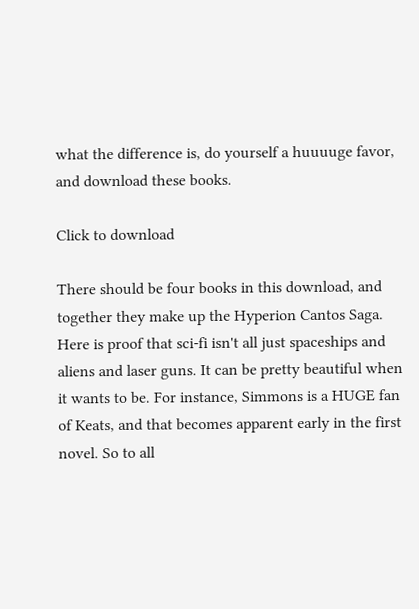what the difference is, do yourself a huuuuge favor, and download these books.

Click to download

There should be four books in this download, and together they make up the Hyperion Cantos Saga. Here is proof that sci-fi isn't all just spaceships and aliens and laser guns. It can be pretty beautiful when it wants to be. For instance, Simmons is a HUGE fan of Keats, and that becomes apparent early in the first novel. So to all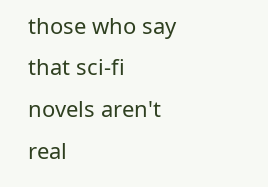those who say that sci-fi novels aren't real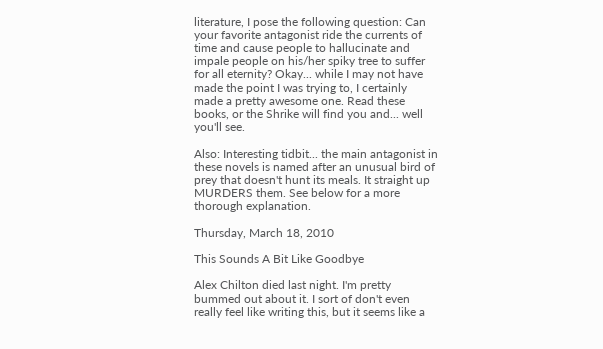literature, I pose the following question: Can your favorite antagonist ride the currents of time and cause people to hallucinate and impale people on his/her spiky tree to suffer for all eternity? Okay... while I may not have made the point I was trying to, I certainly made a pretty awesome one. Read these books, or the Shrike will find you and... well you'll see.

Also: Interesting tidbit... the main antagonist in these novels is named after an unusual bird of prey that doesn't hunt its meals. It straight up MURDERS them. See below for a more thorough explanation.

Thursday, March 18, 2010

This Sounds A Bit Like Goodbye

Alex Chilton died last night. I'm pretty bummed out about it. I sort of don't even really feel like writing this, but it seems like a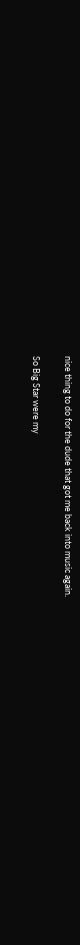nice thing to do for the dude that got me back into music again.

So Big Star were my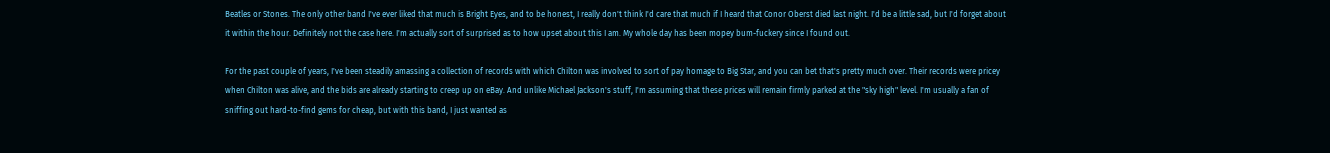Beatles or Stones. The only other band I've ever liked that much is Bright Eyes, and to be honest, I really don't think I'd care that much if I heard that Conor Oberst died last night. I'd be a little sad, but I'd forget about it within the hour. Definitely not the case here. I'm actually sort of surprised as to how upset about this I am. My whole day has been mopey bum-fuckery since I found out.

For the past couple of years, I've been steadily amassing a collection of records with which Chilton was involved to sort of pay homage to Big Star, and you can bet that's pretty much over. Their records were pricey when Chilton was alive, and the bids are already starting to creep up on eBay. And unlike Michael Jackson's stuff, I'm assuming that these prices will remain firmly parked at the "sky high" level. I'm usually a fan of sniffing out hard-to-find gems for cheap, but with this band, I just wanted as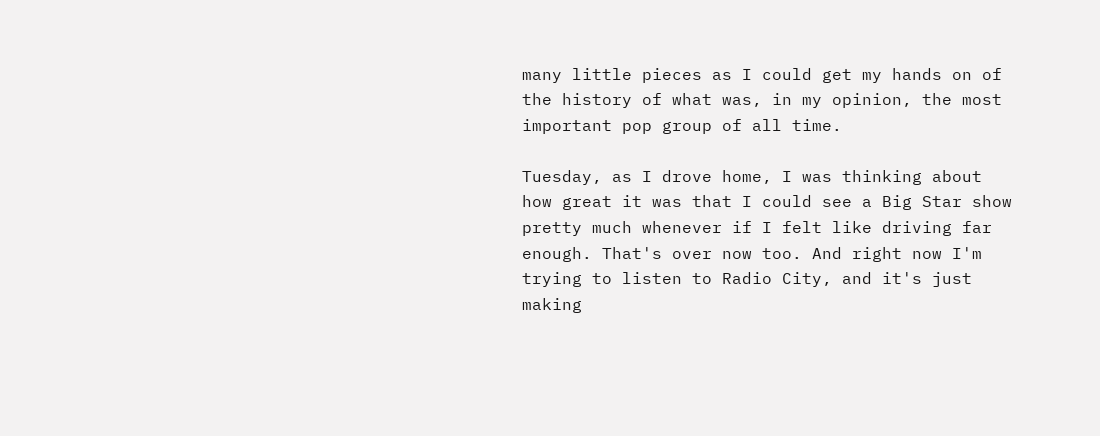many little pieces as I could get my hands on of the history of what was, in my opinion, the most important pop group of all time.

Tuesday, as I drove home, I was thinking about how great it was that I could see a Big Star show pretty much whenever if I felt like driving far enough. That's over now too. And right now I'm trying to listen to Radio City, and it's just making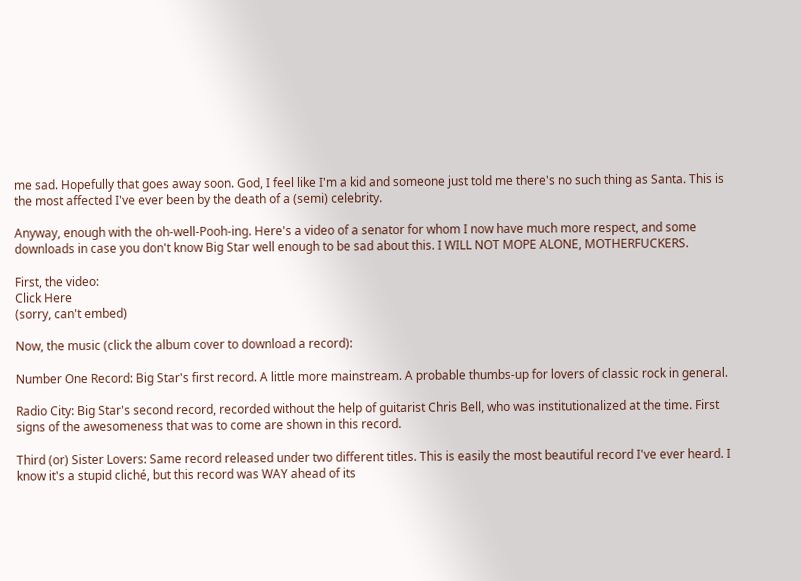me sad. Hopefully that goes away soon. God, I feel like I'm a kid and someone just told me there's no such thing as Santa. This is the most affected I've ever been by the death of a (semi) celebrity.

Anyway, enough with the oh-well-Pooh-ing. Here's a video of a senator for whom I now have much more respect, and some downloads in case you don't know Big Star well enough to be sad about this. I WILL NOT MOPE ALONE, MOTHERFUCKERS.

First, the video:
Click Here
(sorry, can't embed)

Now, the music (click the album cover to download a record):

Number One Record: Big Star's first record. A little more mainstream. A probable thumbs-up for lovers of classic rock in general.

Radio City: Big Star's second record, recorded without the help of guitarist Chris Bell, who was institutionalized at the time. First signs of the awesomeness that was to come are shown in this record.

Third (or) Sister Lovers: Same record released under two different titles. This is easily the most beautiful record I've ever heard. I know it's a stupid cliché, but this record was WAY ahead of its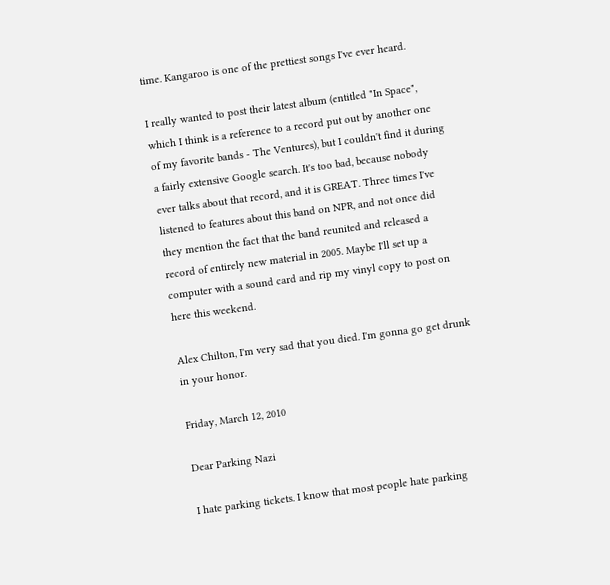time. Kangaroo is one of the prettiest songs I've ever heard.

I really wanted to post their latest album (entitled "In Space", which I think is a reference to a record put out by another one of my favorite bands - The Ventures), but I couldn't find it during a fairly extensive Google search. It's too bad, because nobody ever talks about that record, and it is GREAT. Three times I've listened to features about this band on NPR, and not once did they mention the fact that the band reunited and released a record of entirely new material in 2005. Maybe I'll set up a computer with a sound card and rip my vinyl copy to post on here this weekend.

Alex Chilton, I'm very sad that you died. I'm gonna go get drunk in your honor.

Friday, March 12, 2010

Dear Parking Nazi

I hate parking tickets. I know that most people hate parking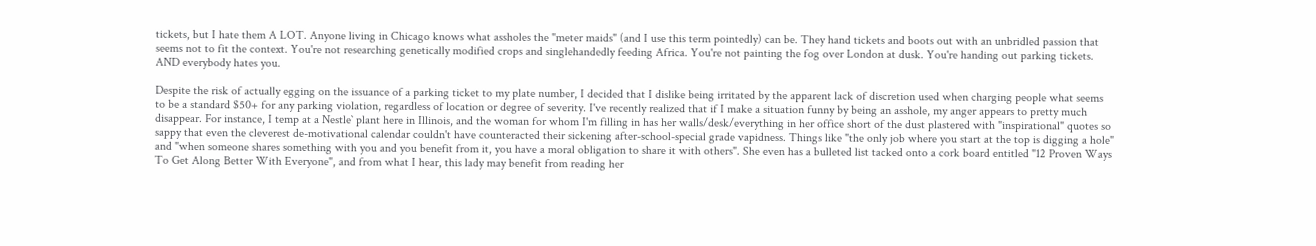tickets, but I hate them A LOT. Anyone living in Chicago knows what assholes the "meter maids" (and I use this term pointedly) can be. They hand tickets and boots out with an unbridled passion that seems not to fit the context. You're not researching genetically modified crops and singlehandedly feeding Africa. You're not painting the fog over London at dusk. You're handing out parking tickets. AND everybody hates you.

Despite the risk of actually egging on the issuance of a parking ticket to my plate number, I decided that I dislike being irritated by the apparent lack of discretion used when charging people what seems to be a standard $50+ for any parking violation, regardless of location or degree of severity. I've recently realized that if I make a situation funny by being an asshole, my anger appears to pretty much disappear. For instance, I temp at a Nestle` plant here in Illinois, and the woman for whom I'm filling in has her walls/desk/everything in her office short of the dust plastered with "inspirational" quotes so sappy that even the cleverest de-motivational calendar couldn't have counteracted their sickening after-school-special grade vapidness. Things like "the only job where you start at the top is digging a hole" and "when someone shares something with you and you benefit from it, you have a moral obligation to share it with others". She even has a bulleted list tacked onto a cork board entitled "12 Proven Ways To Get Along Better With Everyone", and from what I hear, this lady may benefit from reading her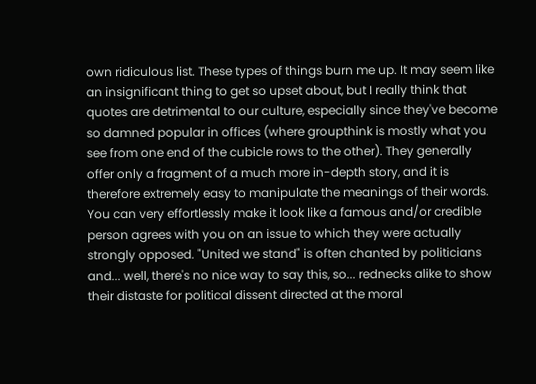own ridiculous list. These types of things burn me up. It may seem like an insignificant thing to get so upset about, but I really think that quotes are detrimental to our culture, especially since they've become so damned popular in offices (where groupthink is mostly what you see from one end of the cubicle rows to the other). They generally offer only a fragment of a much more in-depth story, and it is therefore extremely easy to manipulate the meanings of their words. You can very effortlessly make it look like a famous and/or credible person agrees with you on an issue to which they were actually strongly opposed. "United we stand" is often chanted by politicians and... well, there's no nice way to say this, so... rednecks alike to show their distaste for political dissent directed at the moral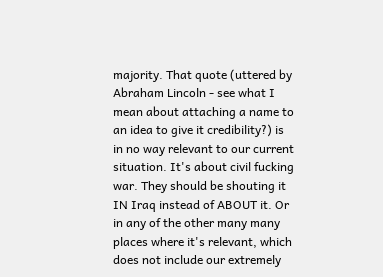majority. That quote (uttered by Abraham Lincoln - see what I mean about attaching a name to an idea to give it credibility?) is in no way relevant to our current situation. It's about civil fucking war. They should be shouting it IN Iraq instead of ABOUT it. Or in any of the other many many places where it's relevant, which does not include our extremely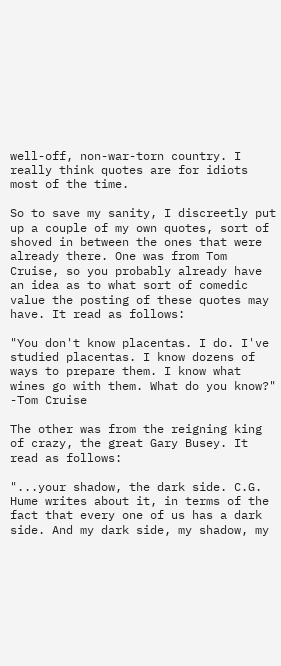well-off, non-war-torn country. I really think quotes are for idiots most of the time.

So to save my sanity, I discreetly put up a couple of my own quotes, sort of shoved in between the ones that were already there. One was from Tom Cruise, so you probably already have an idea as to what sort of comedic value the posting of these quotes may have. It read as follows:

"You don't know placentas. I do. I've studied placentas. I know dozens of ways to prepare them. I know what wines go with them. What do you know?" -Tom Cruise

The other was from the reigning king of crazy, the great Gary Busey. It read as follows:

"...your shadow, the dark side. C.G. Hume writes about it, in terms of the fact that every one of us has a dark side. And my dark side, my shadow, my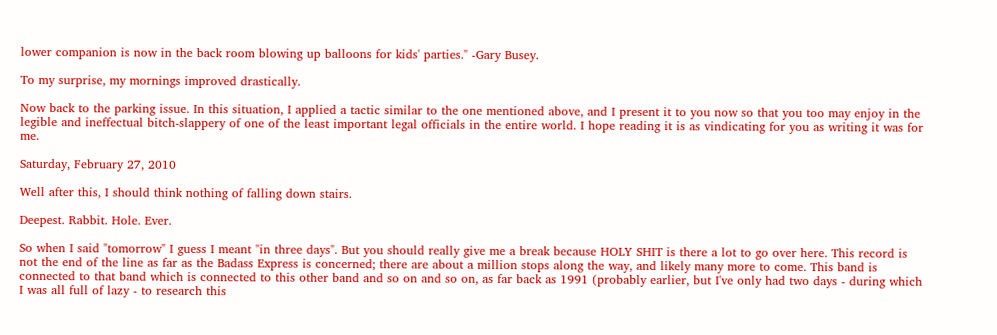lower companion is now in the back room blowing up balloons for kids' parties." -Gary Busey.

To my surprise, my mornings improved drastically.

Now back to the parking issue. In this situation, I applied a tactic similar to the one mentioned above, and I present it to you now so that you too may enjoy in the legible and ineffectual bitch-slappery of one of the least important legal officials in the entire world. I hope reading it is as vindicating for you as writing it was for me.

Saturday, February 27, 2010

Well after this, I should think nothing of falling down stairs.

Deepest. Rabbit. Hole. Ever.

So when I said "tomorrow" I guess I meant "in three days". But you should really give me a break because HOLY SHIT is there a lot to go over here. This record is not the end of the line as far as the Badass Express is concerned; there are about a million stops along the way, and likely many more to come. This band is connected to that band which is connected to this other band and so on and so on, as far back as 1991 (probably earlier, but I've only had two days - during which I was all full of lazy - to research this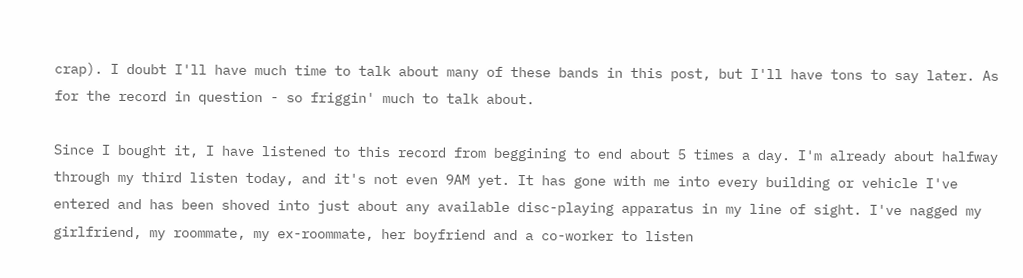crap). I doubt I'll have much time to talk about many of these bands in this post, but I'll have tons to say later. As for the record in question - so friggin' much to talk about.

Since I bought it, I have listened to this record from beggining to end about 5 times a day. I'm already about halfway through my third listen today, and it's not even 9AM yet. It has gone with me into every building or vehicle I've entered and has been shoved into just about any available disc-playing apparatus in my line of sight. I've nagged my girlfriend, my roommate, my ex-roommate, her boyfriend and a co-worker to listen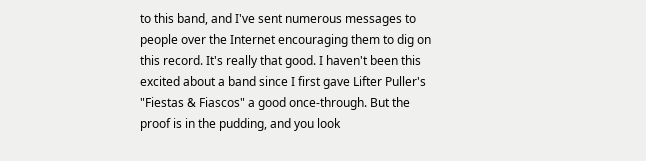to this band, and I've sent numerous messages to people over the Internet encouraging them to dig on this record. It's really that good. I haven't been this excited about a band since I first gave Lifter Puller's "Fiestas & Fiascos" a good once-through. But the proof is in the pudding, and you look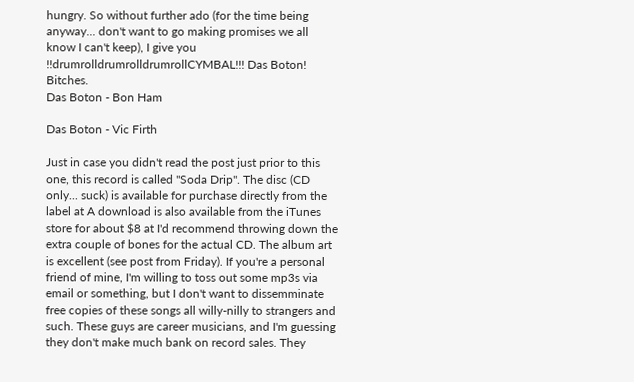hungry. So without further ado (for the time being anyway... don't want to go making promises we all know I can't keep), I give you !!drumrolldrumrolldrumrollCYMBAL!!! Das Boton! Bitches.
Das Boton - Bon Ham

Das Boton - Vic Firth

Just in case you didn't read the post just prior to this one, this record is called "Soda Drip". The disc (CD only... suck) is available for purchase directly from the label at A download is also available from the iTunes store for about $8 at I'd recommend throwing down the extra couple of bones for the actual CD. The album art is excellent (see post from Friday). If you're a personal friend of mine, I'm willing to toss out some mp3s via email or something, but I don't want to dissemminate free copies of these songs all willy-nilly to strangers and such. These guys are career musicians, and I'm guessing they don't make much bank on record sales. They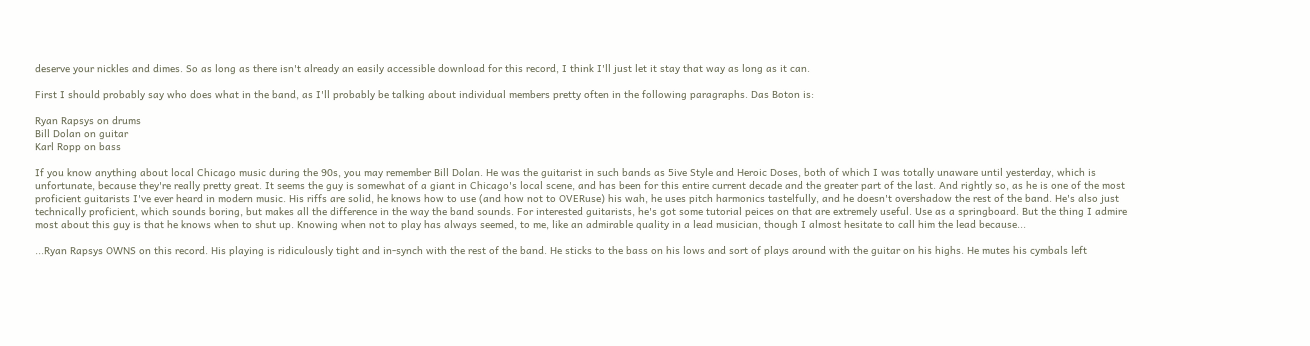deserve your nickles and dimes. So as long as there isn't already an easily accessible download for this record, I think I'll just let it stay that way as long as it can.

First I should probably say who does what in the band, as I'll probably be talking about individual members pretty often in the following paragraphs. Das Boton is:

Ryan Rapsys on drums
Bill Dolan on guitar
Karl Ropp on bass

If you know anything about local Chicago music during the 90s, you may remember Bill Dolan. He was the guitarist in such bands as 5ive Style and Heroic Doses, both of which I was totally unaware until yesterday, which is unfortunate, because they're really pretty great. It seems the guy is somewhat of a giant in Chicago's local scene, and has been for this entire current decade and the greater part of the last. And rightly so, as he is one of the most proficient guitarists I've ever heard in modern music. His riffs are solid, he knows how to use (and how not to OVERuse) his wah, he uses pitch harmonics tastelfully, and he doesn't overshadow the rest of the band. He's also just technically proficient, which sounds boring, but makes all the difference in the way the band sounds. For interested guitarists, he's got some tutorial peices on that are extremely useful. Use as a springboard. But the thing I admire most about this guy is that he knows when to shut up. Knowing when not to play has always seemed, to me, like an admirable quality in a lead musician, though I almost hesitate to call him the lead because...

...Ryan Rapsys OWNS on this record. His playing is ridiculously tight and in-synch with the rest of the band. He sticks to the bass on his lows and sort of plays around with the guitar on his highs. He mutes his cymbals left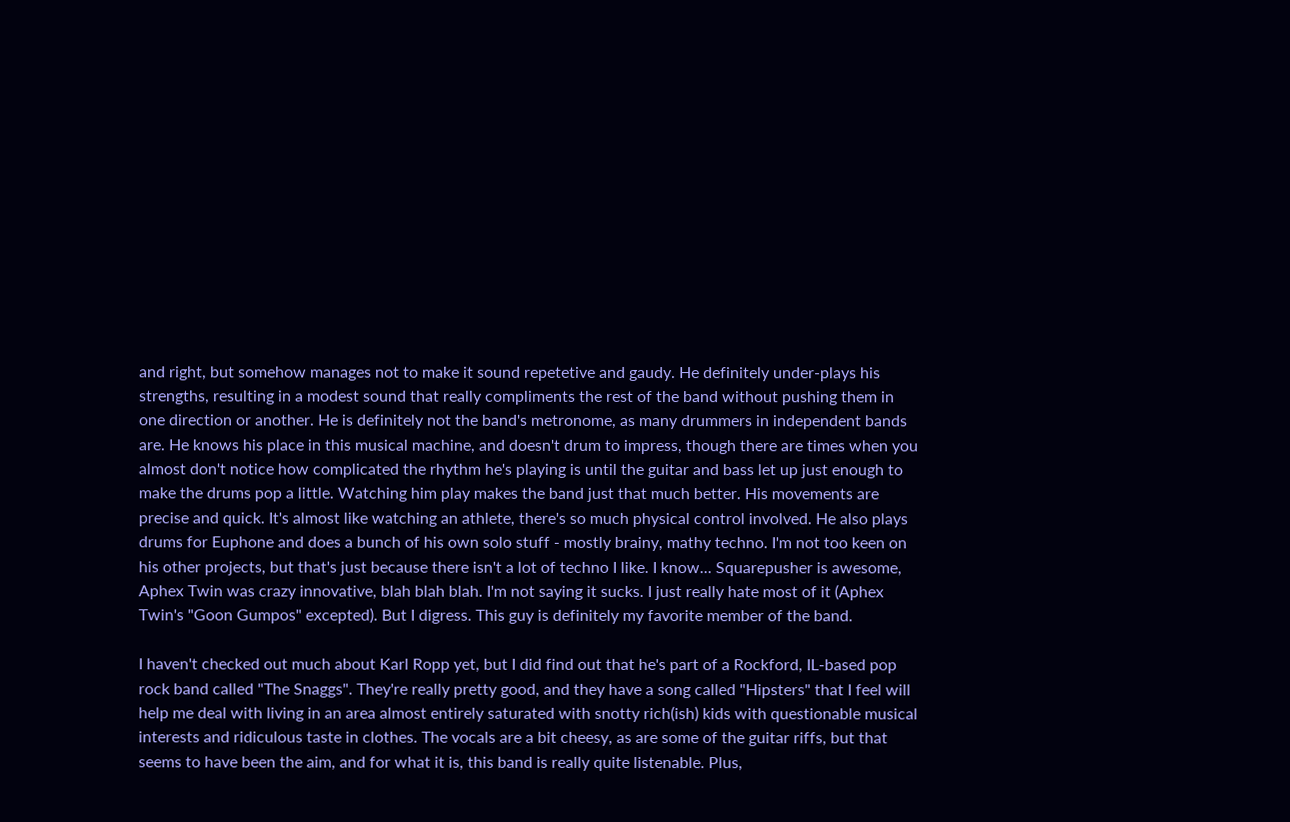and right, but somehow manages not to make it sound repetetive and gaudy. He definitely under-plays his strengths, resulting in a modest sound that really compliments the rest of the band without pushing them in one direction or another. He is definitely not the band's metronome, as many drummers in independent bands are. He knows his place in this musical machine, and doesn't drum to impress, though there are times when you almost don't notice how complicated the rhythm he's playing is until the guitar and bass let up just enough to make the drums pop a little. Watching him play makes the band just that much better. His movements are precise and quick. It's almost like watching an athlete, there's so much physical control involved. He also plays drums for Euphone and does a bunch of his own solo stuff - mostly brainy, mathy techno. I'm not too keen on his other projects, but that's just because there isn't a lot of techno I like. I know... Squarepusher is awesome, Aphex Twin was crazy innovative, blah blah blah. I'm not saying it sucks. I just really hate most of it (Aphex Twin's "Goon Gumpos" excepted). But I digress. This guy is definitely my favorite member of the band.

I haven't checked out much about Karl Ropp yet, but I did find out that he's part of a Rockford, IL-based pop rock band called "The Snaggs". They're really pretty good, and they have a song called "Hipsters" that I feel will help me deal with living in an area almost entirely saturated with snotty rich(ish) kids with questionable musical interests and ridiculous taste in clothes. The vocals are a bit cheesy, as are some of the guitar riffs, but that seems to have been the aim, and for what it is, this band is really quite listenable. Plus,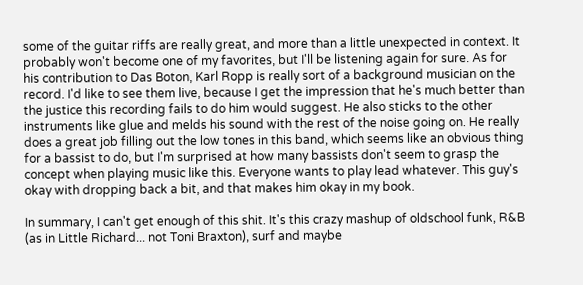some of the guitar riffs are really great, and more than a little unexpected in context. It probably won't become one of my favorites, but I'll be listening again for sure. As for his contribution to Das Boton, Karl Ropp is really sort of a background musician on the record. I'd like to see them live, because I get the impression that he's much better than the justice this recording fails to do him would suggest. He also sticks to the other instruments like glue and melds his sound with the rest of the noise going on. He really does a great job filling out the low tones in this band, which seems like an obvious thing for a bassist to do, but I'm surprised at how many bassists don't seem to grasp the concept when playing music like this. Everyone wants to play lead whatever. This guy's okay with dropping back a bit, and that makes him okay in my book.

In summary, I can't get enough of this shit. It's this crazy mashup of oldschool funk, R&B (as in Little Richard... not Toni Braxton), surf and maybe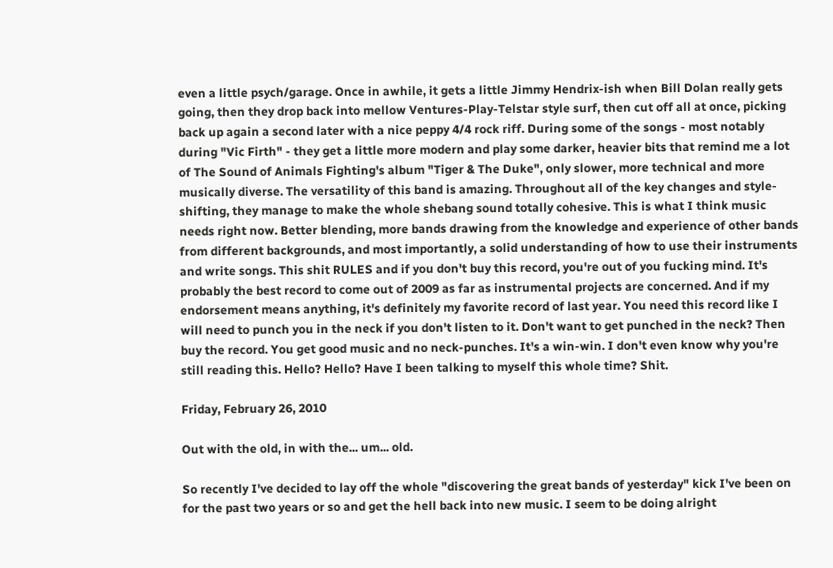even a little psych/garage. Once in awhile, it gets a little Jimmy Hendrix-ish when Bill Dolan really gets going, then they drop back into mellow Ventures-Play-Telstar style surf, then cut off all at once, picking back up again a second later with a nice peppy 4/4 rock riff. During some of the songs - most notably during "Vic Firth" - they get a little more modern and play some darker, heavier bits that remind me a lot of The Sound of Animals Fighting's album "Tiger & The Duke", only slower, more technical and more musically diverse. The versatility of this band is amazing. Throughout all of the key changes and style-shifting, they manage to make the whole shebang sound totally cohesive. This is what I think music needs right now. Better blending, more bands drawing from the knowledge and experience of other bands from different backgrounds, and most importantly, a solid understanding of how to use their instruments and write songs. This shit RULES and if you don't buy this record, you're out of you fucking mind. It's probably the best record to come out of 2009 as far as instrumental projects are concerned. And if my endorsement means anything, it's definitely my favorite record of last year. You need this record like I will need to punch you in the neck if you don't listen to it. Don't want to get punched in the neck? Then buy the record. You get good music and no neck-punches. It's a win-win. I don't even know why you're still reading this. Hello? Hello? Have I been talking to myself this whole time? Shit.

Friday, February 26, 2010

Out with the old, in with the... um... old.

So recently I've decided to lay off the whole "discovering the great bands of yesterday" kick I've been on for the past two years or so and get the hell back into new music. I seem to be doing alright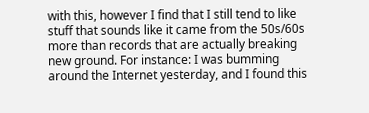with this, however I find that I still tend to like stuff that sounds like it came from the 50s/60s more than records that are actually breaking new ground. For instance: I was bumming around the Internet yesterday, and I found this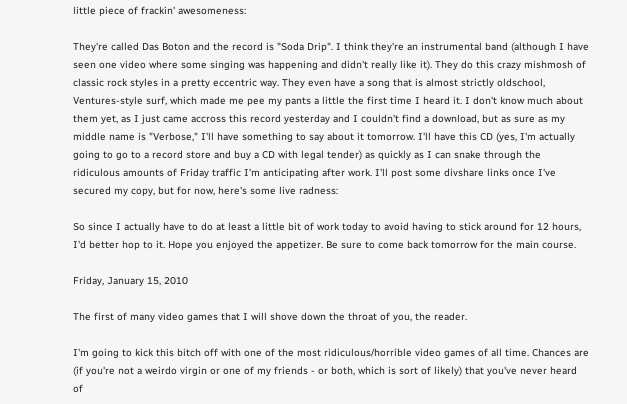little piece of frackin' awesomeness:

They're called Das Boton and the record is "Soda Drip". I think they're an instrumental band (although I have seen one video where some singing was happening and didn't really like it). They do this crazy mishmosh of classic rock styles in a pretty eccentric way. They even have a song that is almost strictly oldschool, Ventures-style surf, which made me pee my pants a little the first time I heard it. I don't know much about them yet, as I just came accross this record yesterday and I couldn't find a download, but as sure as my middle name is "Verbose," I'll have something to say about it tomorrow. I'll have this CD (yes, I'm actually going to go to a record store and buy a CD with legal tender) as quickly as I can snake through the ridiculous amounts of Friday traffic I'm anticipating after work. I'll post some divshare links once I've secured my copy, but for now, here's some live radness:

So since I actually have to do at least a little bit of work today to avoid having to stick around for 12 hours, I'd better hop to it. Hope you enjoyed the appetizer. Be sure to come back tomorrow for the main course.

Friday, January 15, 2010

The first of many video games that I will shove down the throat of you, the reader.

I'm going to kick this bitch off with one of the most ridiculous/horrible video games of all time. Chances are (if you're not a weirdo virgin or one of my friends - or both, which is sort of likely) that you've never heard of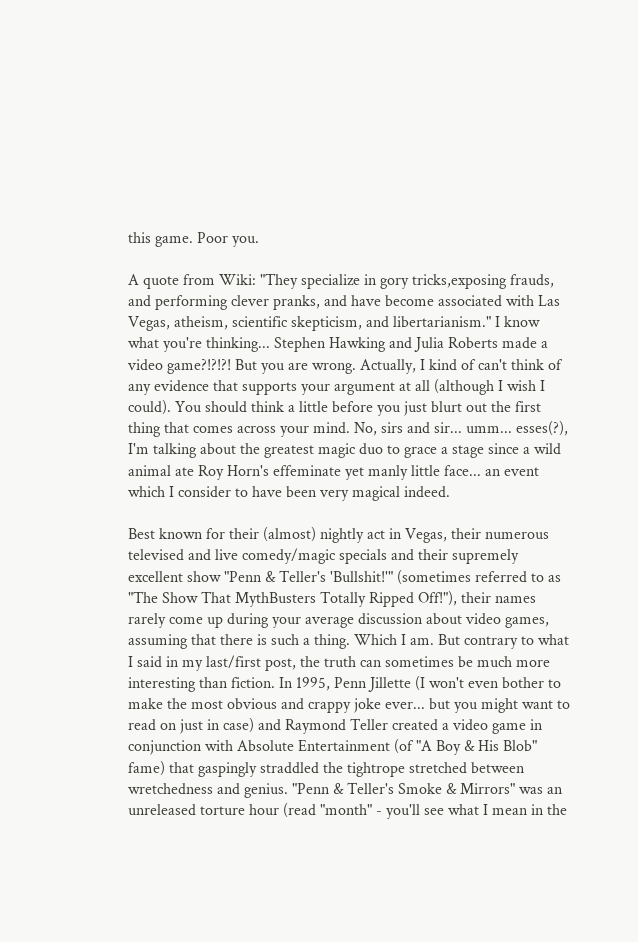this game. Poor you.

A quote from Wiki: "They specialize in gory tricks,exposing frauds, and performing clever pranks, and have become associated with Las Vegas, atheism, scientific skepticism, and libertarianism." I know what you're thinking... Stephen Hawking and Julia Roberts made a video game?!?!?! But you are wrong. Actually, I kind of can't think of any evidence that supports your argument at all (although I wish I could). You should think a little before you just blurt out the first thing that comes across your mind. No, sirs and sir... umm... esses(?), I'm talking about the greatest magic duo to grace a stage since a wild animal ate Roy Horn's effeminate yet manly little face... an event which I consider to have been very magical indeed.

Best known for their (almost) nightly act in Vegas, their numerous televised and live comedy/magic specials and their supremely excellent show "Penn & Teller's 'Bullshit!'" (sometimes referred to as "The Show That MythBusters Totally Ripped Off!"), their names rarely come up during your average discussion about video games, assuming that there is such a thing. Which I am. But contrary to what I said in my last/first post, the truth can sometimes be much more interesting than fiction. In 1995, Penn Jillette (I won't even bother to make the most obvious and crappy joke ever... but you might want to read on just in case) and Raymond Teller created a video game in conjunction with Absolute Entertainment (of "A Boy & His Blob" fame) that gaspingly straddled the tightrope stretched between wretchedness and genius. "Penn & Teller's Smoke & Mirrors" was an unreleased torture hour (read "month" - you'll see what I mean in the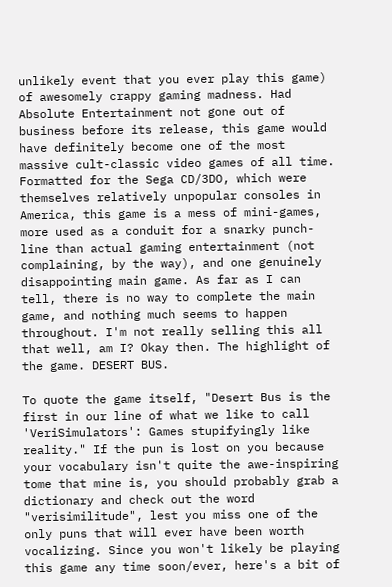unlikely event that you ever play this game) of awesomely crappy gaming madness. Had Absolute Entertainment not gone out of business before its release, this game would have definitely become one of the most massive cult-classic video games of all time. Formatted for the Sega CD/3DO, which were themselves relatively unpopular consoles in America, this game is a mess of mini-games, more used as a conduit for a snarky punch-line than actual gaming entertainment (not complaining, by the way), and one genuinely disappointing main game. As far as I can tell, there is no way to complete the main game, and nothing much seems to happen throughout. I'm not really selling this all that well, am I? Okay then. The highlight of the game. DESERT BUS.

To quote the game itself, "Desert Bus is the first in our line of what we like to call 'VeriSimulators': Games stupifyingly like reality." If the pun is lost on you because your vocabulary isn't quite the awe-inspiring tome that mine is, you should probably grab a dictionary and check out the word "verisimilitude", lest you miss one of the only puns that will ever have been worth vocalizing. Since you won't likely be playing this game any time soon/ever, here's a bit of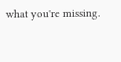what you're missing.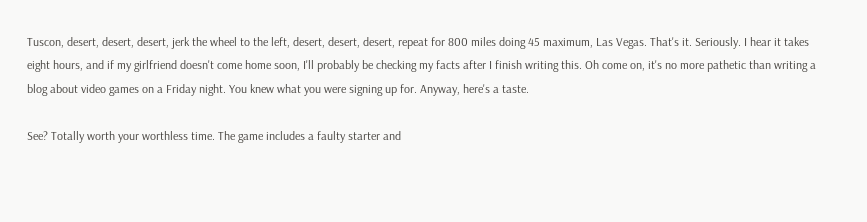Tuscon, desert, desert, desert, jerk the wheel to the left, desert, desert, desert, repeat for 800 miles doing 45 maximum, Las Vegas. That's it. Seriously. I hear it takes eight hours, and if my girlfriend doesn't come home soon, I'll probably be checking my facts after I finish writing this. Oh come on, it's no more pathetic than writing a blog about video games on a Friday night. You knew what you were signing up for. Anyway, here's a taste.

See? Totally worth your worthless time. The game includes a faulty starter and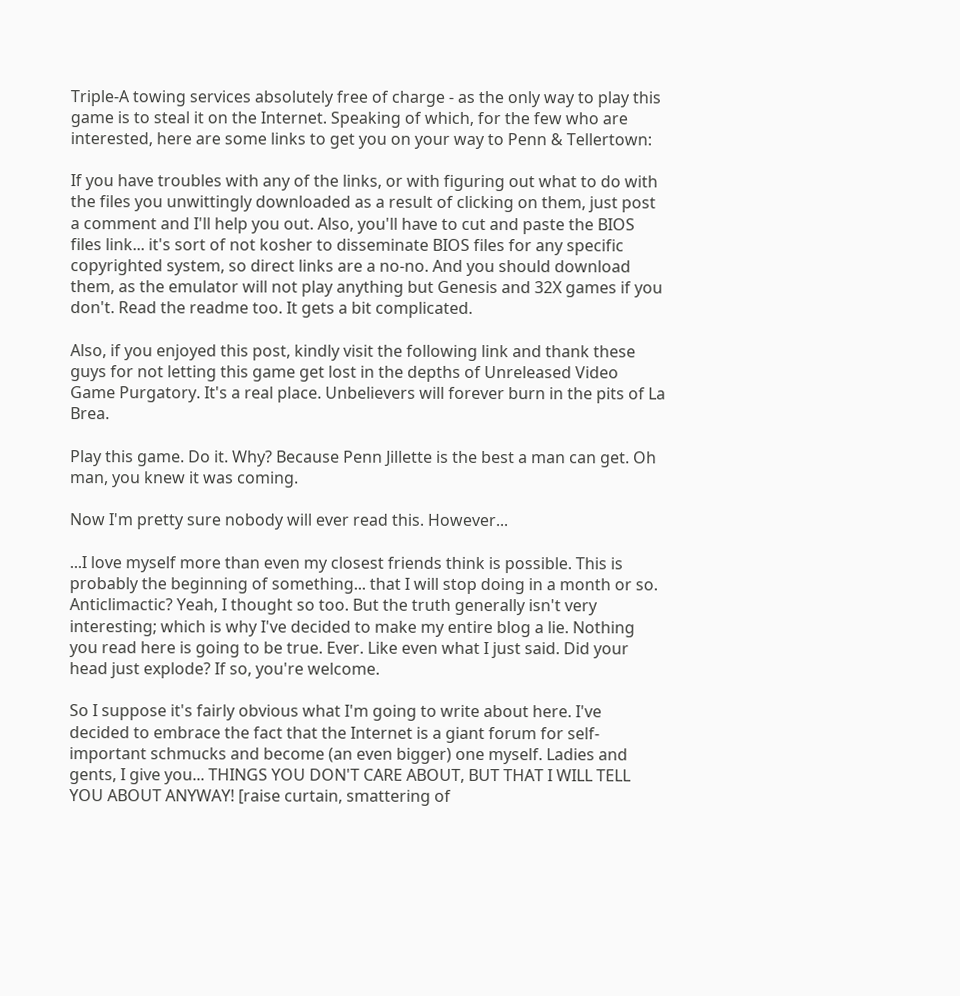Triple-A towing services absolutely free of charge - as the only way to play this game is to steal it on the Internet. Speaking of which, for the few who are interested, here are some links to get you on your way to Penn & Tellertown:

If you have troubles with any of the links, or with figuring out what to do with the files you unwittingly downloaded as a result of clicking on them, just post a comment and I'll help you out. Also, you'll have to cut and paste the BIOS files link... it's sort of not kosher to disseminate BIOS files for any specific copyrighted system, so direct links are a no-no. And you should download them, as the emulator will not play anything but Genesis and 32X games if you don't. Read the readme too. It gets a bit complicated.

Also, if you enjoyed this post, kindly visit the following link and thank these guys for not letting this game get lost in the depths of Unreleased Video Game Purgatory. It's a real place. Unbelievers will forever burn in the pits of La Brea.

Play this game. Do it. Why? Because Penn Jillette is the best a man can get. Oh man, you knew it was coming.

Now I'm pretty sure nobody will ever read this. However...

...I love myself more than even my closest friends think is possible. This is probably the beginning of something... that I will stop doing in a month or so. Anticlimactic? Yeah, I thought so too. But the truth generally isn't very interesting; which is why I've decided to make my entire blog a lie. Nothing you read here is going to be true. Ever. Like even what I just said. Did your head just explode? If so, you're welcome.

So I suppose it's fairly obvious what I'm going to write about here. I've decided to embrace the fact that the Internet is a giant forum for self-important schmucks and become (an even bigger) one myself. Ladies and gents, I give you... THINGS YOU DON'T CARE ABOUT, BUT THAT I WILL TELL YOU ABOUT ANYWAY! [raise curtain, smattering of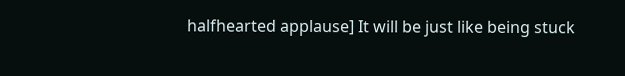halfhearted applause] It will be just like being stuck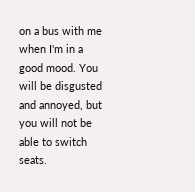on a bus with me when I'm in a good mood. You will be disgusted and annoyed, but you will not be able to switch seats.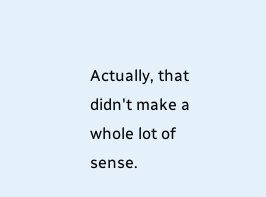Actually, that didn't make a whole lot of sense.